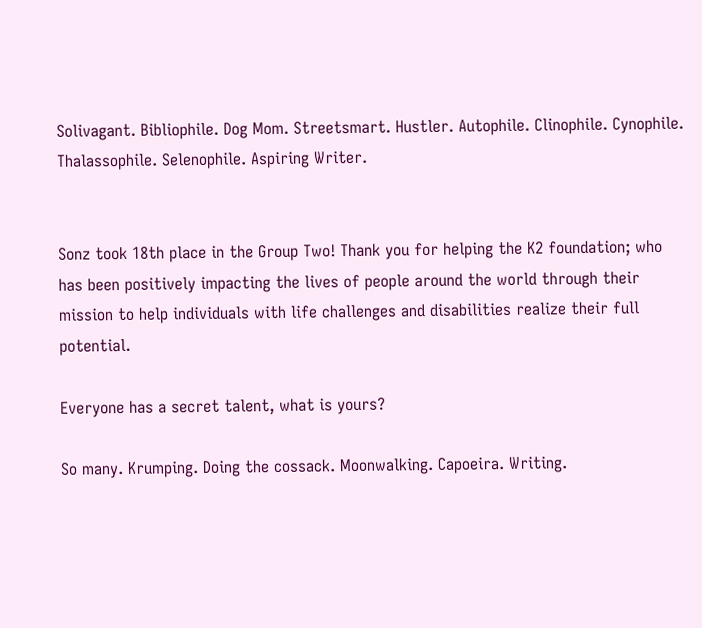Solivagant. Bibliophile. Dog Mom. Streetsmart. Hustler. Autophile. Clinophile. Cynophile. Thalassophile. Selenophile. Aspiring Writer.


Sonz took 18th place in the Group Two! Thank you for helping the K2 foundation; who has been positively impacting the lives of people around the world through their mission to help individuals with life challenges and disabilities realize their full potential.

Everyone has a secret talent, what is yours?

So many. Krumping. Doing the cossack. Moonwalking. Capoeira. Writing.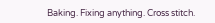Baking. Fixing anything. Cross stitch.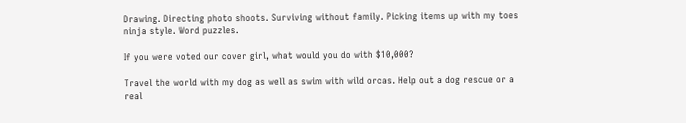Drawing. Directing photo shoots. Surviving without family. Picking items up with my toes ninja style. Word puzzles.

If you were voted our cover girl, what would you do with $10,000?

Travel the world with my dog as well as swim with wild orcas. Help out a dog rescue or a real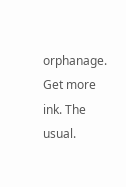orphanage. Get more ink. The usual.